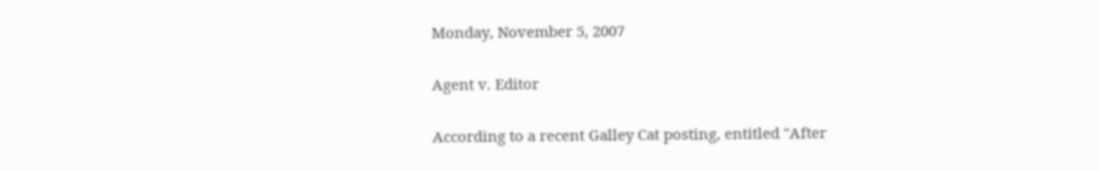Monday, November 5, 2007

Agent v. Editor

According to a recent Galley Cat posting, entitled "After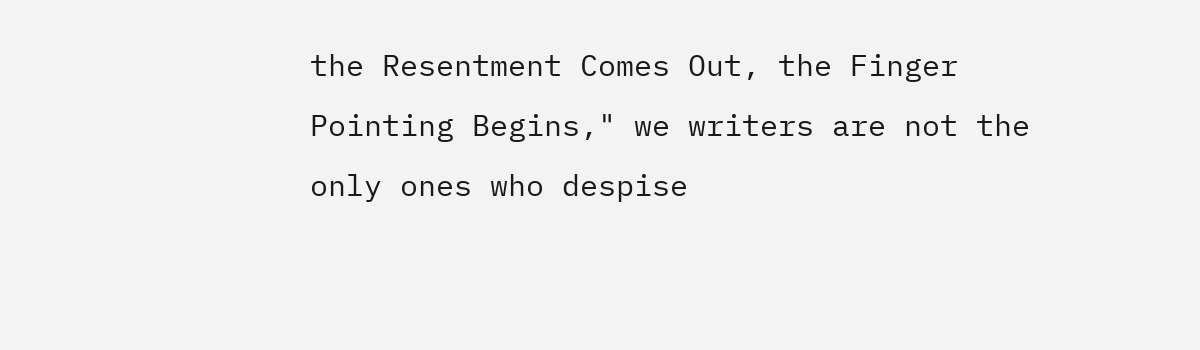the Resentment Comes Out, the Finger Pointing Begins," we writers are not the only ones who despise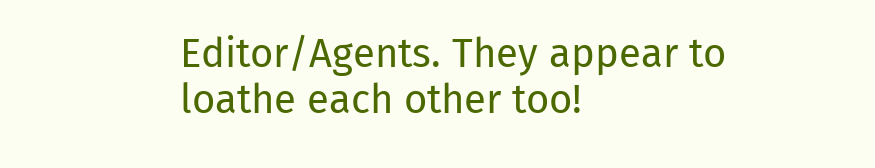Editor/Agents. They appear to loathe each other too!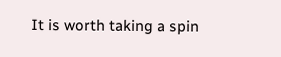It is worth taking a spin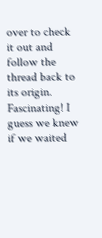over to check it out and follow the thread back to its origin. Fascinating! I guess we knew if we waited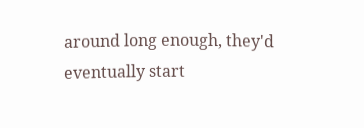around long enough, they'd eventually start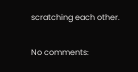scratching each other.

No comments: